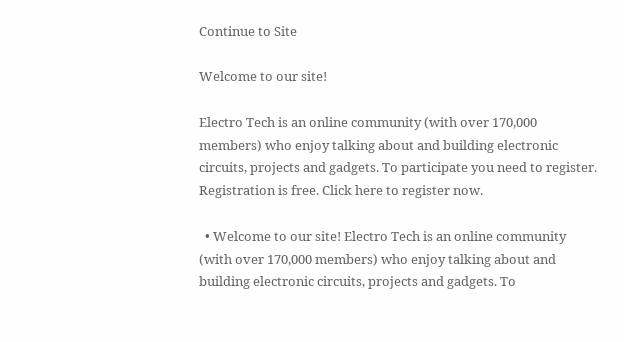Continue to Site

Welcome to our site!

Electro Tech is an online community (with over 170,000 members) who enjoy talking about and building electronic circuits, projects and gadgets. To participate you need to register. Registration is free. Click here to register now.

  • Welcome to our site! Electro Tech is an online community (with over 170,000 members) who enjoy talking about and building electronic circuits, projects and gadgets. To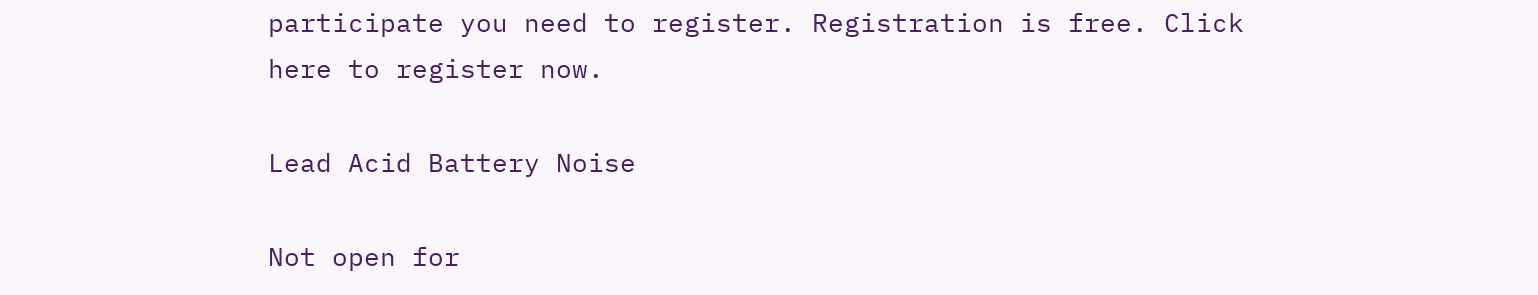participate you need to register. Registration is free. Click here to register now.

Lead Acid Battery Noise

Not open for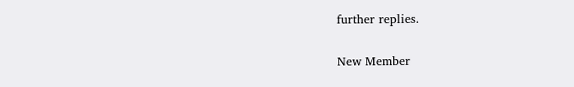further replies.


New Member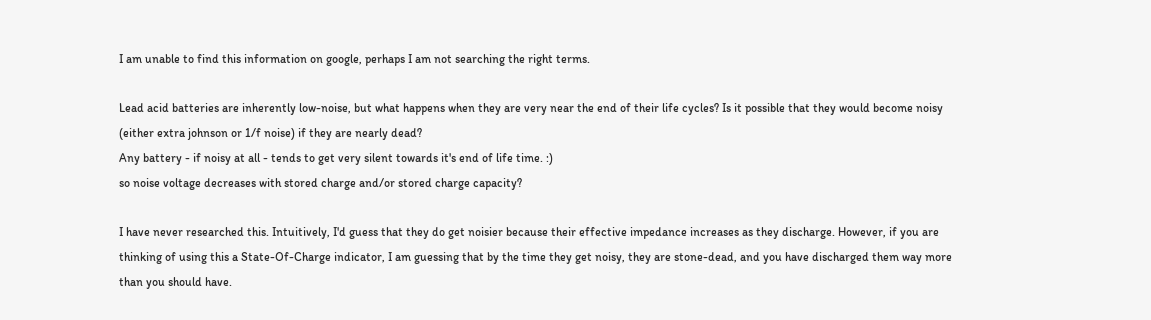I am unable to find this information on google, perhaps I am not searching the right terms.

Lead acid batteries are inherently low-noise, but what happens when they are very near the end of their life cycles? Is it possible that they would become noisy (either extra johnson or 1/f noise) if they are nearly dead?
Any battery - if noisy at all - tends to get very silent towards it's end of life time. :)
so noise voltage decreases with stored charge and/or stored charge capacity?

I have never researched this. Intuitively, I'd guess that they do get noisier because their effective impedance increases as they discharge. However, if you are thinking of using this a State-Of-Charge indicator, I am guessing that by the time they get noisy, they are stone-dead, and you have discharged them way more than you should have.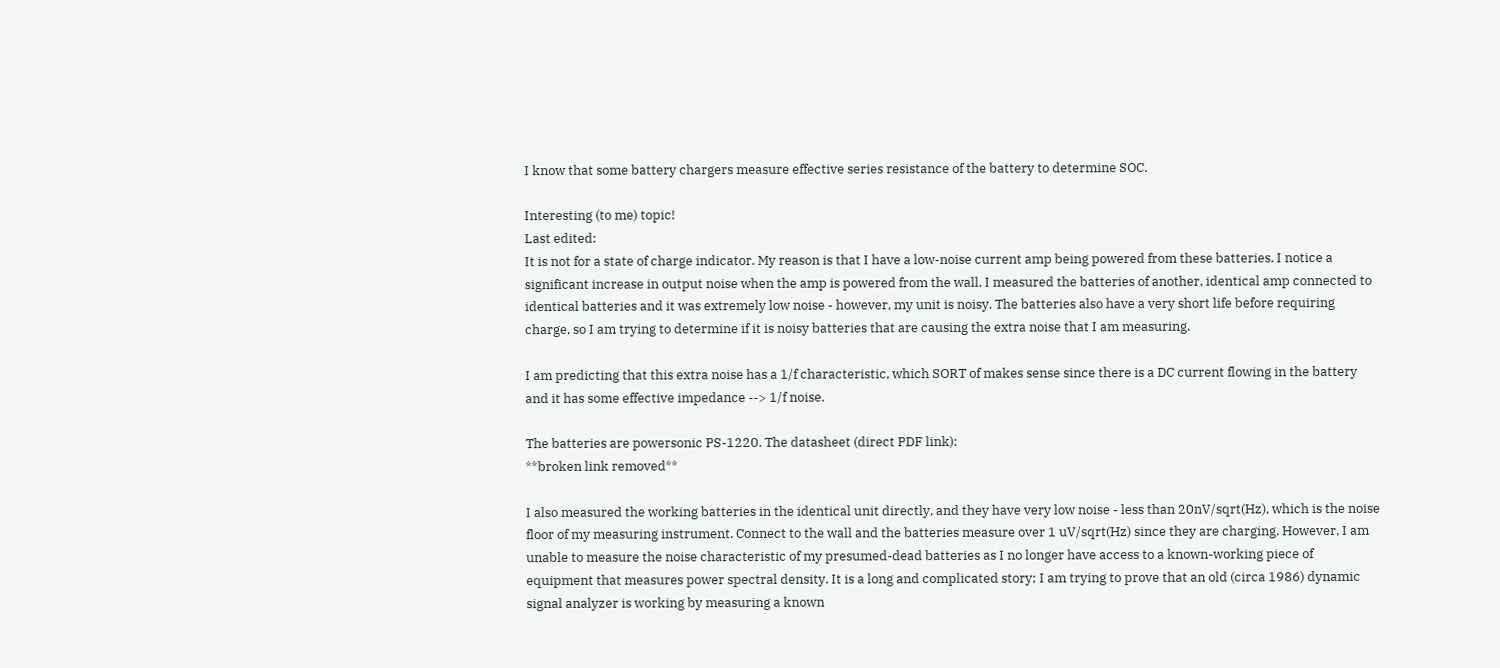I know that some battery chargers measure effective series resistance of the battery to determine SOC.

Interesting (to me) topic!
Last edited:
It is not for a state of charge indicator. My reason is that I have a low-noise current amp being powered from these batteries. I notice a significant increase in output noise when the amp is powered from the wall. I measured the batteries of another, identical amp connected to identical batteries and it was extremely low noise - however, my unit is noisy. The batteries also have a very short life before requiring charge, so I am trying to determine if it is noisy batteries that are causing the extra noise that I am measuring.

I am predicting that this extra noise has a 1/f characteristic, which SORT of makes sense since there is a DC current flowing in the battery and it has some effective impedance --> 1/f noise.

The batteries are powersonic PS-1220. The datasheet (direct PDF link):
**broken link removed**

I also measured the working batteries in the identical unit directly, and they have very low noise - less than 20nV/sqrt(Hz), which is the noise floor of my measuring instrument. Connect to the wall and the batteries measure over 1 uV/sqrt(Hz) since they are charging. However, I am unable to measure the noise characteristic of my presumed-dead batteries as I no longer have access to a known-working piece of equipment that measures power spectral density. It is a long and complicated story; I am trying to prove that an old (circa 1986) dynamic signal analyzer is working by measuring a known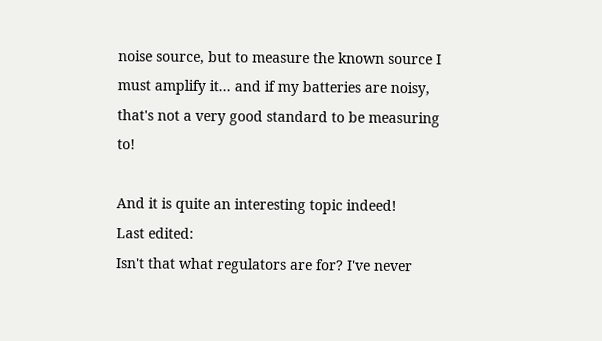noise source, but to measure the known source I must amplify it... and if my batteries are noisy, that's not a very good standard to be measuring to!

And it is quite an interesting topic indeed!
Last edited:
Isn't that what regulators are for? I've never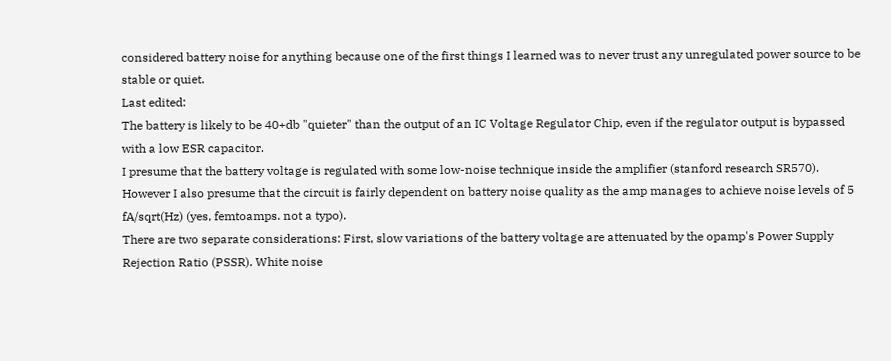considered battery noise for anything because one of the first things I learned was to never trust any unregulated power source to be stable or quiet.
Last edited:
The battery is likely to be 40+db "quieter" than the output of an IC Voltage Regulator Chip, even if the regulator output is bypassed with a low ESR capacitor.
I presume that the battery voltage is regulated with some low-noise technique inside the amplifier (stanford research SR570). However I also presume that the circuit is fairly dependent on battery noise quality as the amp manages to achieve noise levels of 5 fA/sqrt(Hz) (yes, femtoamps. not a typo).
There are two separate considerations: First, slow variations of the battery voltage are attenuated by the opamp's Power Supply Rejection Ratio (PSSR). White noise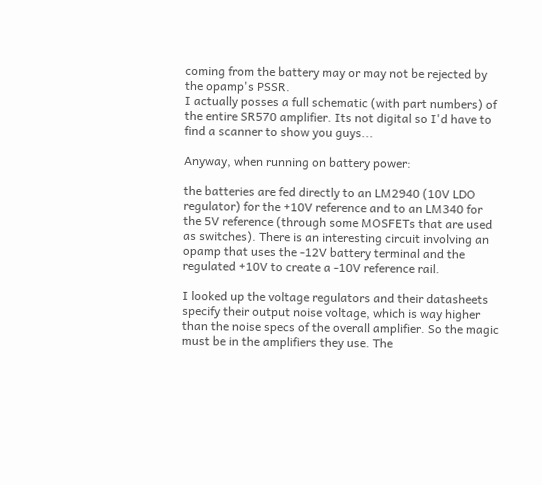coming from the battery may or may not be rejected by the opamp's PSSR.
I actually posses a full schematic (with part numbers) of the entire SR570 amplifier. Its not digital so I'd have to find a scanner to show you guys...

Anyway, when running on battery power:

the batteries are fed directly to an LM2940 (10V LDO regulator) for the +10V reference and to an LM340 for the 5V reference (through some MOSFETs that are used as switches). There is an interesting circuit involving an opamp that uses the -12V battery terminal and the regulated +10V to create a -10V reference rail.

I looked up the voltage regulators and their datasheets specify their output noise voltage, which is way higher than the noise specs of the overall amplifier. So the magic must be in the amplifiers they use. The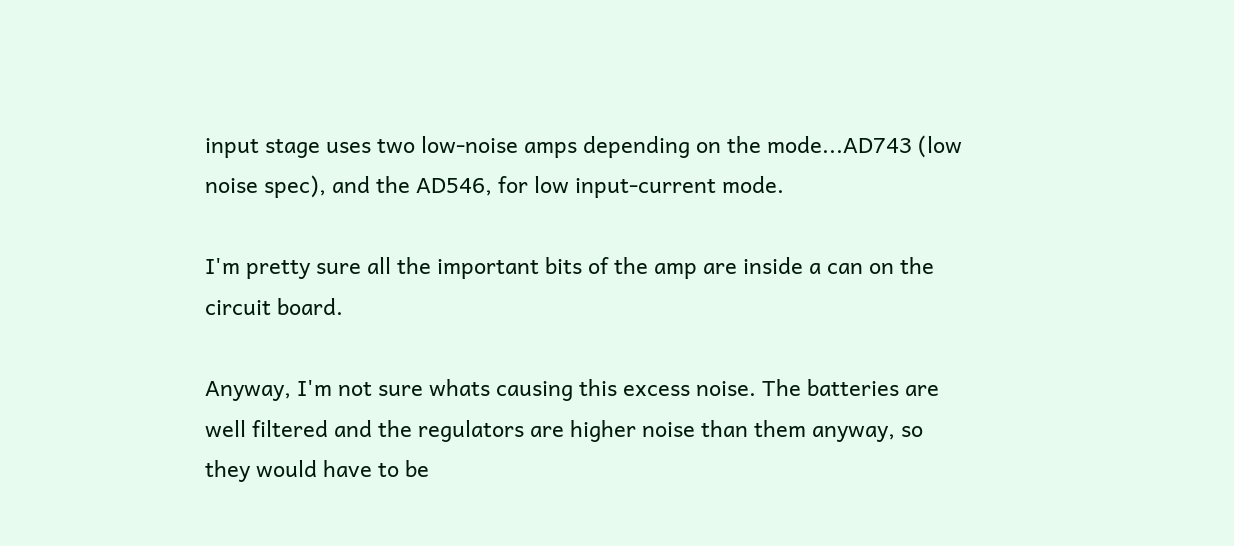input stage uses two low-noise amps depending on the mode...AD743 (low noise spec), and the AD546, for low input-current mode.

I'm pretty sure all the important bits of the amp are inside a can on the circuit board.

Anyway, I'm not sure whats causing this excess noise. The batteries are well filtered and the regulators are higher noise than them anyway, so they would have to be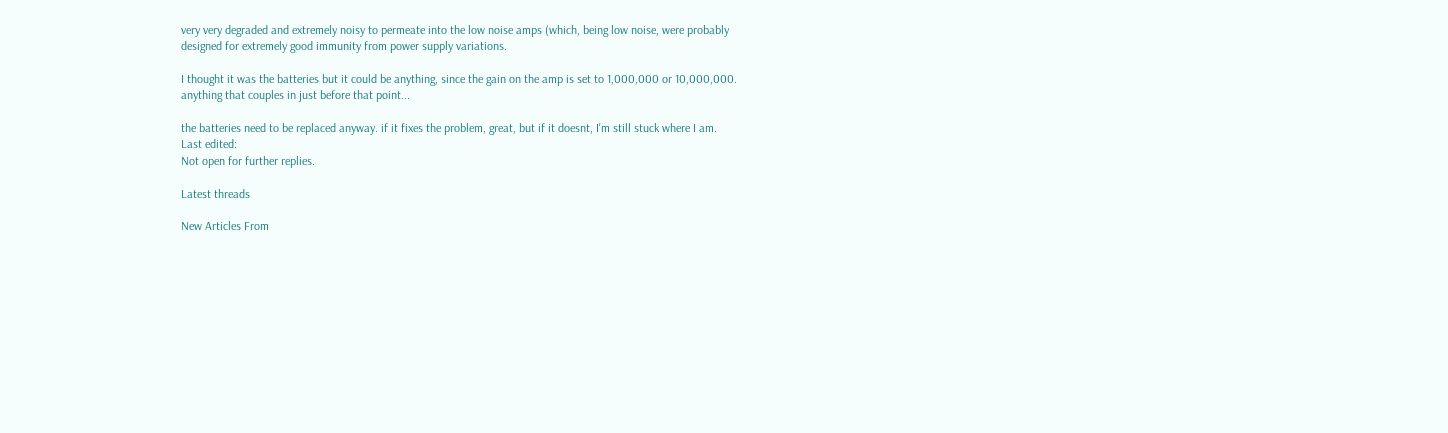very very degraded and extremely noisy to permeate into the low noise amps (which, being low noise, were probably designed for extremely good immunity from power supply variations.

I thought it was the batteries but it could be anything, since the gain on the amp is set to 1,000,000 or 10,000,000. anything that couples in just before that point...

the batteries need to be replaced anyway. if it fixes the problem, great, but if it doesnt, I'm still stuck where I am.
Last edited:
Not open for further replies.

Latest threads

New Articles From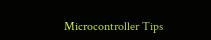Microcontroller Tips